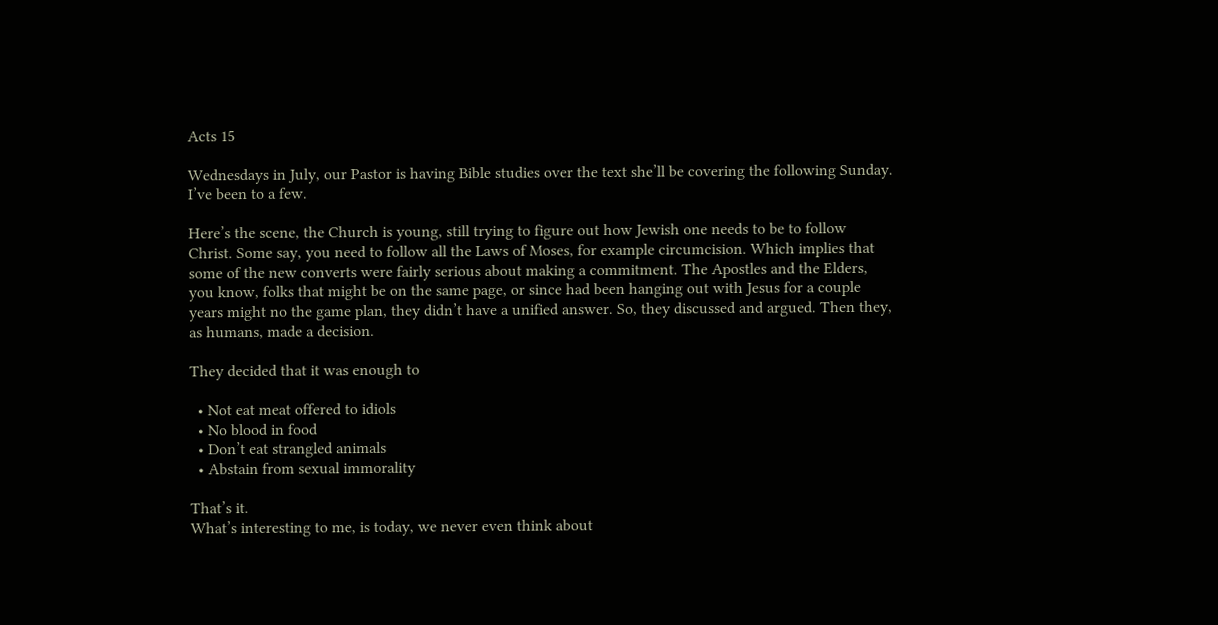Acts 15

Wednesdays in July, our Pastor is having Bible studies over the text she’ll be covering the following Sunday. I’ve been to a few.

Here’s the scene, the Church is young, still trying to figure out how Jewish one needs to be to follow Christ. Some say, you need to follow all the Laws of Moses, for example circumcision. Which implies that some of the new converts were fairly serious about making a commitment. The Apostles and the Elders, you know, folks that might be on the same page, or since had been hanging out with Jesus for a couple years might no the game plan, they didn’t have a unified answer. So, they discussed and argued. Then they, as humans, made a decision.

They decided that it was enough to

  • Not eat meat offered to idiols
  • No blood in food
  • Don’t eat strangled animals
  • Abstain from sexual immorality

That’s it.
What’s interesting to me, is today, we never even think about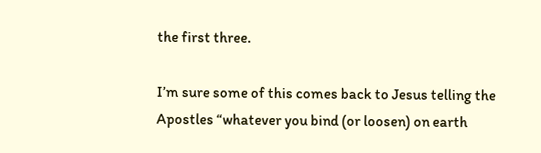the first three.

I’m sure some of this comes back to Jesus telling the Apostles “whatever you bind (or loosen) on earth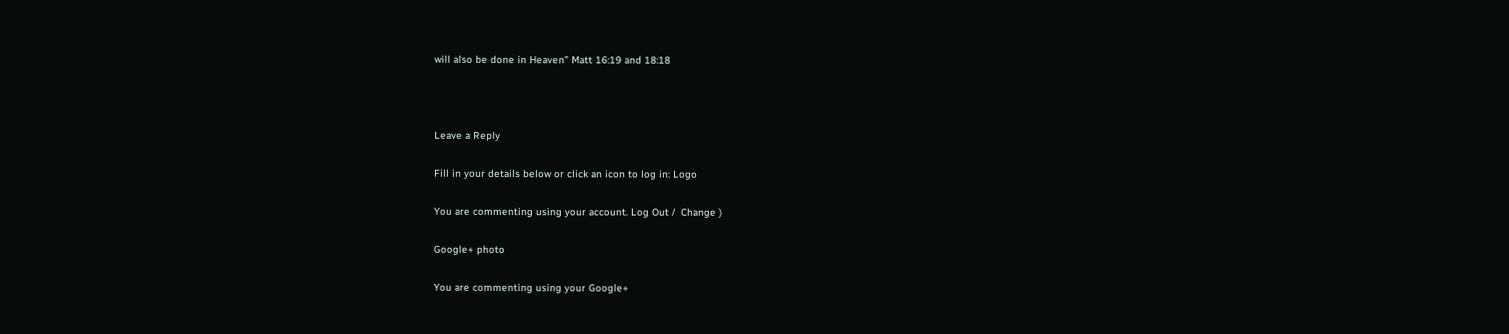will also be done in Heaven” Matt 16:19 and 18:18



Leave a Reply

Fill in your details below or click an icon to log in: Logo

You are commenting using your account. Log Out /  Change )

Google+ photo

You are commenting using your Google+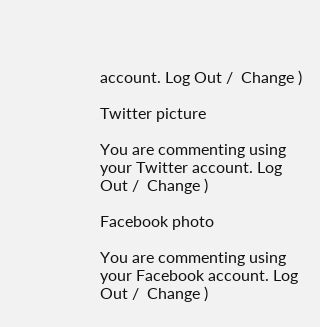account. Log Out /  Change )

Twitter picture

You are commenting using your Twitter account. Log Out /  Change )

Facebook photo

You are commenting using your Facebook account. Log Out /  Change )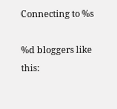Connecting to %s

%d bloggers like this: